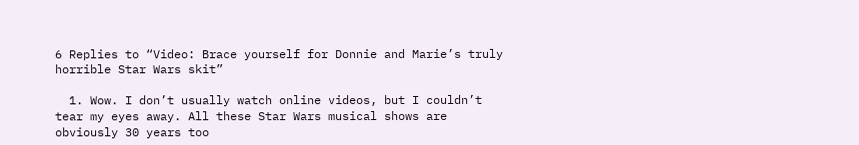6 Replies to “Video: Brace yourself for Donnie and Marie’s truly horrible Star Wars skit”

  1. Wow. I don’t usually watch online videos, but I couldn’t tear my eyes away. All these Star Wars musical shows are obviously 30 years too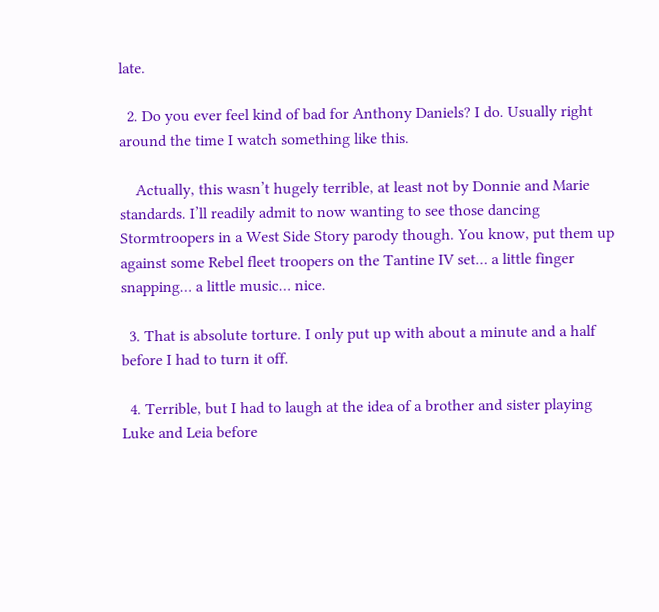late.

  2. Do you ever feel kind of bad for Anthony Daniels? I do. Usually right around the time I watch something like this.

    Actually, this wasn’t hugely terrible, at least not by Donnie and Marie standards. I’ll readily admit to now wanting to see those dancing Stormtroopers in a West Side Story parody though. You know, put them up against some Rebel fleet troopers on the Tantine IV set… a little finger snapping… a little music… nice.

  3. That is absolute torture. I only put up with about a minute and a half before I had to turn it off.

  4. Terrible, but I had to laugh at the idea of a brother and sister playing Luke and Leia before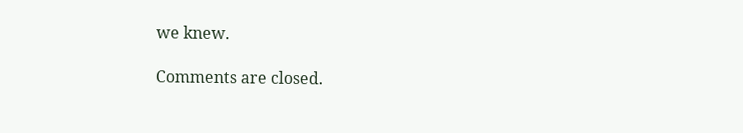we knew.

Comments are closed.